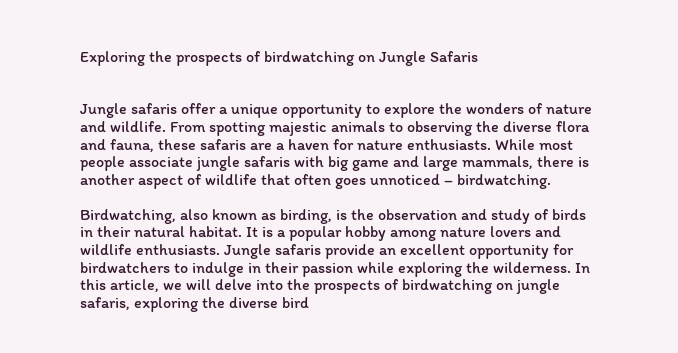Exploring the prospects of birdwatching on Jungle Safaris


Jungle safaris offer a unique opportunity to explore the wonders of nature and wildlife. From spotting majestic animals to observing the diverse flora and fauna, these safaris are a haven for nature enthusiasts. While most people associate jungle safaris with big game and large mammals, there is another aspect of wildlife that often goes unnoticed – birdwatching.

Birdwatching, also known as birding, is the observation and study of birds in their natural habitat. It is a popular hobby among nature lovers and wildlife enthusiasts. Jungle safaris provide an excellent opportunity for birdwatchers to indulge in their passion while exploring the wilderness. In this article, we will delve into the prospects of birdwatching on jungle safaris, exploring the diverse bird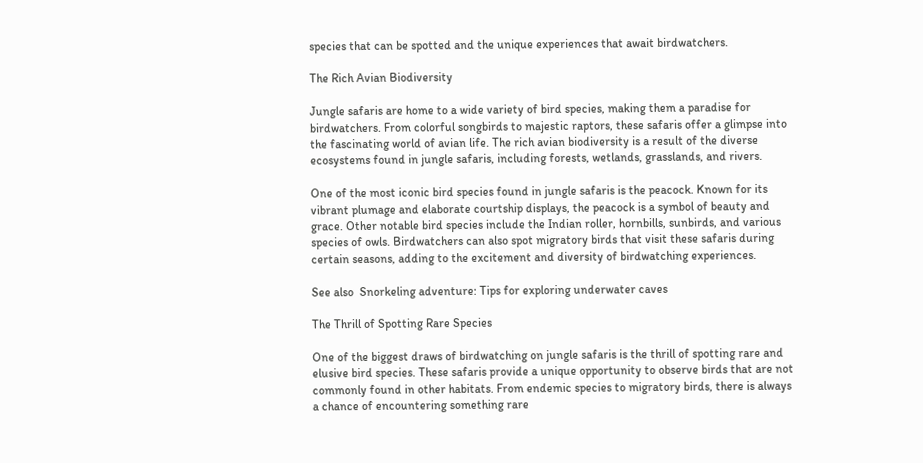species that can be spotted and the unique experiences that await birdwatchers.

The Rich Avian Biodiversity

Jungle safaris are home to a wide variety of bird species, making them a paradise for birdwatchers. From colorful songbirds to majestic raptors, these safaris offer a glimpse into the fascinating world of avian life. The rich avian biodiversity is a result of the diverse ecosystems found in jungle safaris, including forests, wetlands, grasslands, and rivers.

One of the most iconic bird species found in jungle safaris is the peacock. Known for its vibrant plumage and elaborate courtship displays, the peacock is a symbol of beauty and grace. Other notable bird species include the Indian roller, hornbills, sunbirds, and various species of owls. Birdwatchers can also spot migratory birds that visit these safaris during certain seasons, adding to the excitement and diversity of birdwatching experiences.

See also  Snorkeling adventure: Tips for exploring underwater caves

The Thrill of Spotting Rare Species

One of the biggest draws of birdwatching on jungle safaris is the thrill of spotting rare and elusive bird species. These safaris provide a unique opportunity to observe birds that are not commonly found in other habitats. From endemic species to migratory birds, there is always a chance of encountering something rare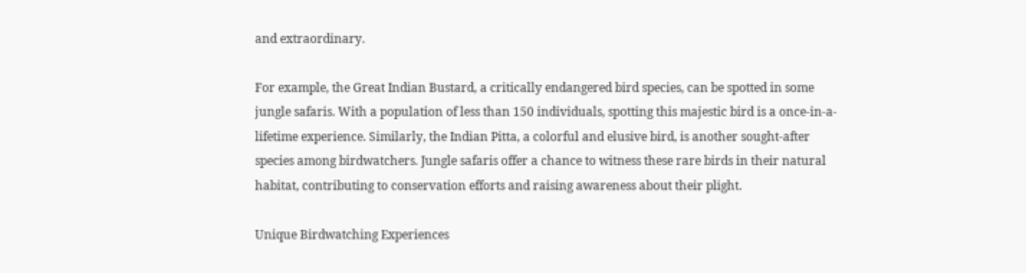and extraordinary.

For example, the Great Indian Bustard, a critically endangered bird species, can be spotted in some jungle safaris. With a population of less than 150 individuals, spotting this majestic bird is a once-in-a-lifetime experience. Similarly, the Indian Pitta, a colorful and elusive bird, is another sought-after species among birdwatchers. Jungle safaris offer a chance to witness these rare birds in their natural habitat, contributing to conservation efforts and raising awareness about their plight.

Unique Birdwatching Experiences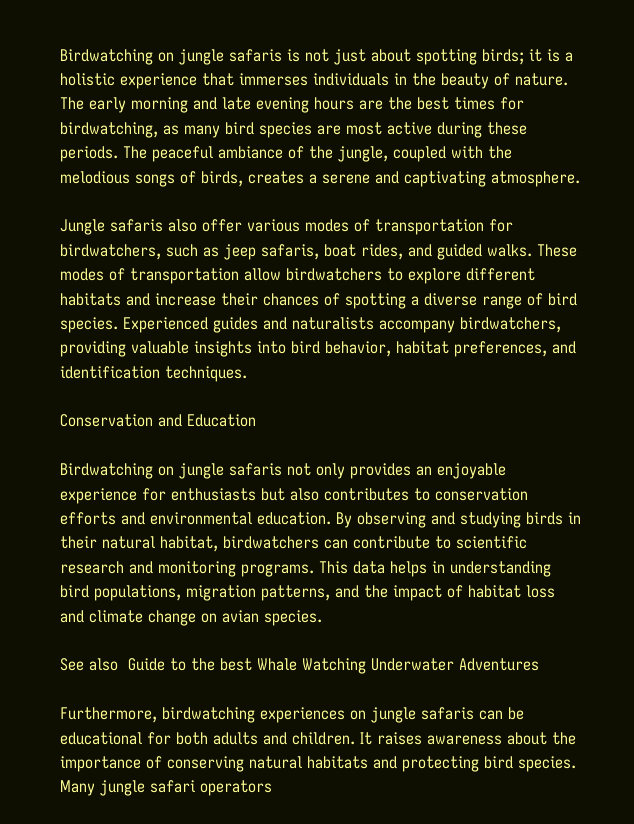Birdwatching on jungle safaris is not just about spotting birds; it is a holistic experience that immerses individuals in the beauty of nature. The early morning and late evening hours are the best times for birdwatching, as many bird species are most active during these periods. The peaceful ambiance of the jungle, coupled with the melodious songs of birds, creates a serene and captivating atmosphere.

Jungle safaris also offer various modes of transportation for birdwatchers, such as jeep safaris, boat rides, and guided walks. These modes of transportation allow birdwatchers to explore different habitats and increase their chances of spotting a diverse range of bird species. Experienced guides and naturalists accompany birdwatchers, providing valuable insights into bird behavior, habitat preferences, and identification techniques.

Conservation and Education

Birdwatching on jungle safaris not only provides an enjoyable experience for enthusiasts but also contributes to conservation efforts and environmental education. By observing and studying birds in their natural habitat, birdwatchers can contribute to scientific research and monitoring programs. This data helps in understanding bird populations, migration patterns, and the impact of habitat loss and climate change on avian species.

See also  Guide to the best Whale Watching Underwater Adventures

Furthermore, birdwatching experiences on jungle safaris can be educational for both adults and children. It raises awareness about the importance of conserving natural habitats and protecting bird species. Many jungle safari operators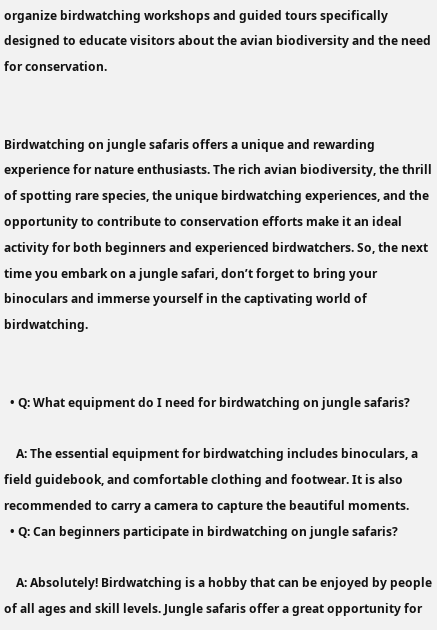organize birdwatching workshops and guided tours specifically designed to educate visitors about the avian biodiversity and the need for conservation.


Birdwatching on jungle safaris offers a unique and rewarding experience for nature enthusiasts. The rich avian biodiversity, the thrill of spotting rare species, the unique birdwatching experiences, and the opportunity to contribute to conservation efforts make it an ideal activity for both beginners and experienced birdwatchers. So, the next time you embark on a jungle safari, don’t forget to bring your binoculars and immerse yourself in the captivating world of birdwatching.


  • Q: What equipment do I need for birdwatching on jungle safaris?

    A: The essential equipment for birdwatching includes binoculars, a field guidebook, and comfortable clothing and footwear. It is also recommended to carry a camera to capture the beautiful moments.
  • Q: Can beginners participate in birdwatching on jungle safaris?

    A: Absolutely! Birdwatching is a hobby that can be enjoyed by people of all ages and skill levels. Jungle safaris offer a great opportunity for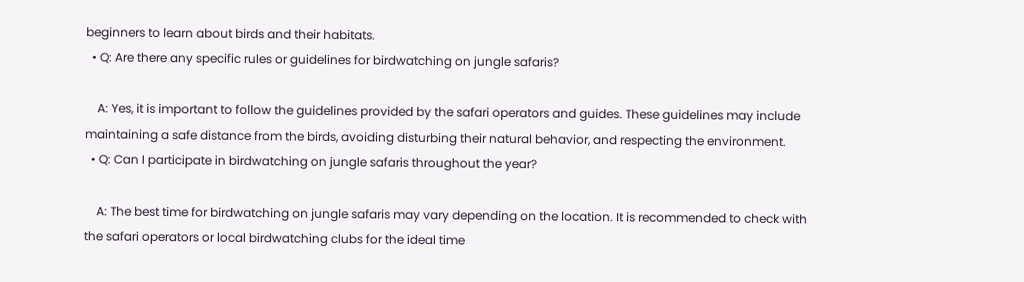beginners to learn about birds and their habitats.
  • Q: Are there any specific rules or guidelines for birdwatching on jungle safaris?

    A: Yes, it is important to follow the guidelines provided by the safari operators and guides. These guidelines may include maintaining a safe distance from the birds, avoiding disturbing their natural behavior, and respecting the environment.
  • Q: Can I participate in birdwatching on jungle safaris throughout the year?

    A: The best time for birdwatching on jungle safaris may vary depending on the location. It is recommended to check with the safari operators or local birdwatching clubs for the ideal time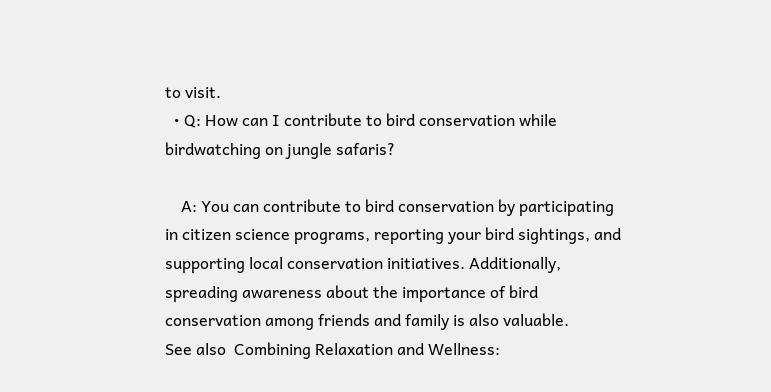to visit.
  • Q: How can I contribute to bird conservation while birdwatching on jungle safaris?

    A: You can contribute to bird conservation by participating in citizen science programs, reporting your bird sightings, and supporting local conservation initiatives. Additionally, spreading awareness about the importance of bird conservation among friends and family is also valuable.
See also  Combining Relaxation and Wellness: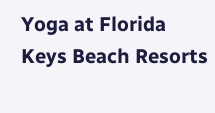Yoga at Florida Keys Beach Resorts